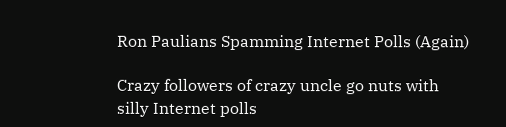Ron Paulians Spamming Internet Polls (Again)

Crazy followers of crazy uncle go nuts with silly Internet polls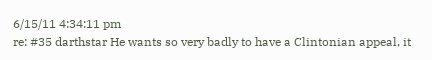6/15/11 4:34:11 pm
re: #35 darthstar He wants so very badly to have a Clintonian appeal, it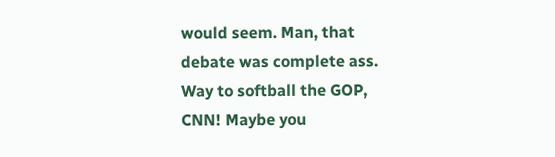would seem. Man, that debate was complete ass. Way to softball the GOP, CNN! Maybe you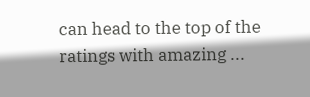can head to the top of the ratings with amazing ...